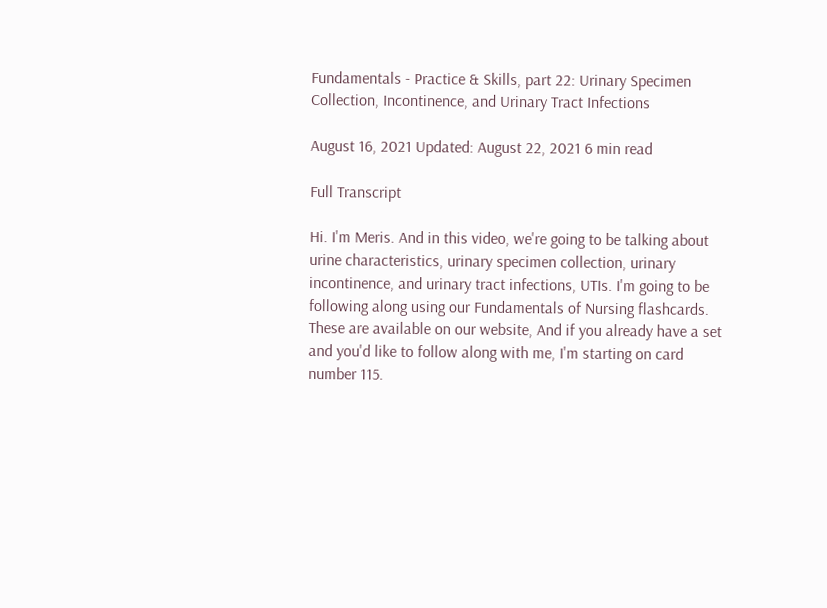Fundamentals - Practice & Skills, part 22: Urinary Specimen Collection, Incontinence, and Urinary Tract Infections

August 16, 2021 Updated: August 22, 2021 6 min read

Full Transcript

Hi. I'm Meris. And in this video, we're going to be talking about urine characteristics, urinary specimen collection, urinary incontinence, and urinary tract infections, UTIs. I'm going to be following along using our Fundamentals of Nursing flashcards. These are available on our website, And if you already have a set and you'd like to follow along with me, I'm starting on card number 115.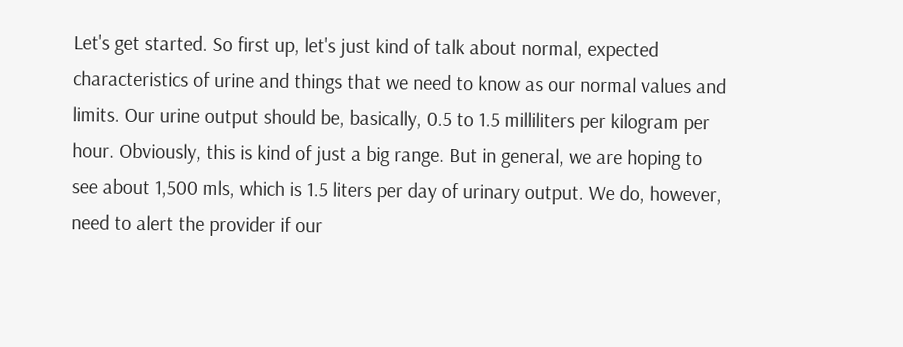Let's get started. So first up, let's just kind of talk about normal, expected characteristics of urine and things that we need to know as our normal values and limits. Our urine output should be, basically, 0.5 to 1.5 milliliters per kilogram per hour. Obviously, this is kind of just a big range. But in general, we are hoping to see about 1,500 mls, which is 1.5 liters per day of urinary output. We do, however, need to alert the provider if our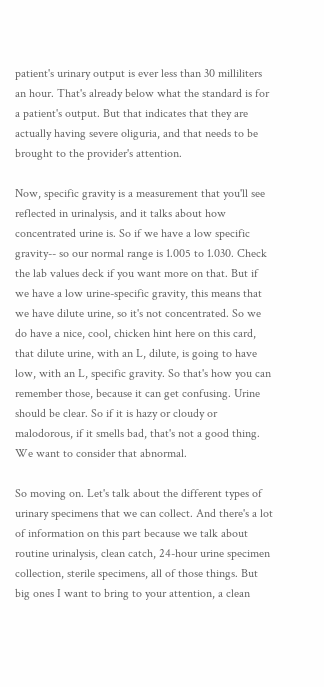patient's urinary output is ever less than 30 milliliters an hour. That's already below what the standard is for a patient's output. But that indicates that they are actually having severe oliguria, and that needs to be brought to the provider's attention.

Now, specific gravity is a measurement that you'll see reflected in urinalysis, and it talks about how concentrated urine is. So if we have a low specific gravity-- so our normal range is 1.005 to 1.030. Check the lab values deck if you want more on that. But if we have a low urine-specific gravity, this means that we have dilute urine, so it's not concentrated. So we do have a nice, cool, chicken hint here on this card, that dilute urine, with an L, dilute, is going to have low, with an L, specific gravity. So that's how you can remember those, because it can get confusing. Urine should be clear. So if it is hazy or cloudy or malodorous, if it smells bad, that's not a good thing. We want to consider that abnormal.

So moving on. Let's talk about the different types of urinary specimens that we can collect. And there's a lot of information on this part because we talk about routine urinalysis, clean catch, 24-hour urine specimen collection, sterile specimens, all of those things. But big ones I want to bring to your attention, a clean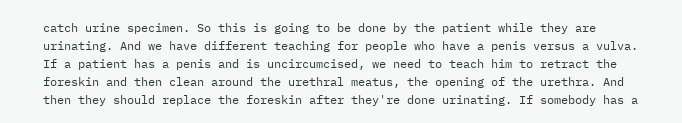catch urine specimen. So this is going to be done by the patient while they are urinating. And we have different teaching for people who have a penis versus a vulva. If a patient has a penis and is uncircumcised, we need to teach him to retract the foreskin and then clean around the urethral meatus, the opening of the urethra. And then they should replace the foreskin after they're done urinating. If somebody has a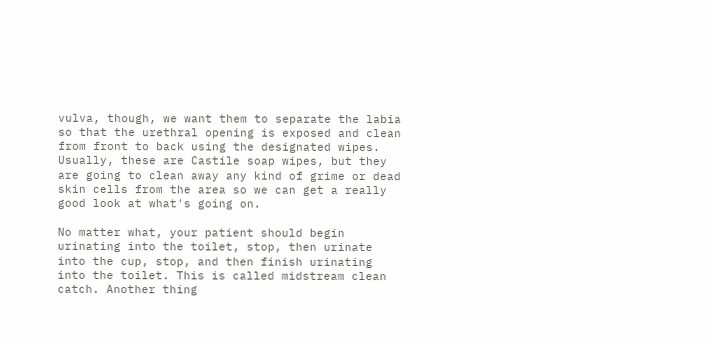vulva, though, we want them to separate the labia so that the urethral opening is exposed and clean from front to back using the designated wipes. Usually, these are Castile soap wipes, but they are going to clean away any kind of grime or dead skin cells from the area so we can get a really good look at what's going on.

No matter what, your patient should begin urinating into the toilet, stop, then urinate into the cup, stop, and then finish urinating into the toilet. This is called midstream clean catch. Another thing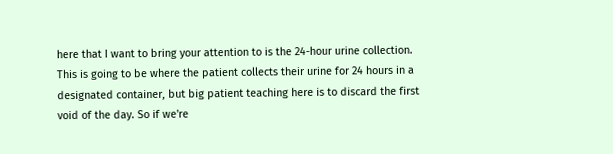here that I want to bring your attention to is the 24-hour urine collection. This is going to be where the patient collects their urine for 24 hours in a designated container, but big patient teaching here is to discard the first void of the day. So if we're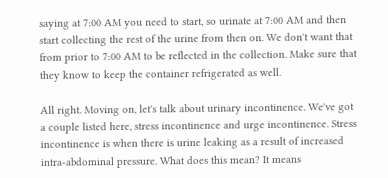saying at 7:00 AM you need to start, so urinate at 7:00 AM and then start collecting the rest of the urine from then on. We don't want that from prior to 7:00 AM to be reflected in the collection. Make sure that they know to keep the container refrigerated as well.

All right. Moving on, let's talk about urinary incontinence. We've got a couple listed here, stress incontinence and urge incontinence. Stress incontinence is when there is urine leaking as a result of increased intra-abdominal pressure. What does this mean? It means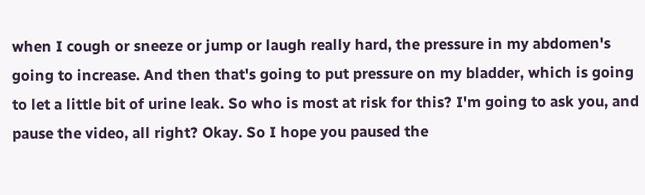when I cough or sneeze or jump or laugh really hard, the pressure in my abdomen's going to increase. And then that's going to put pressure on my bladder, which is going to let a little bit of urine leak. So who is most at risk for this? I'm going to ask you, and pause the video, all right? Okay. So I hope you paused the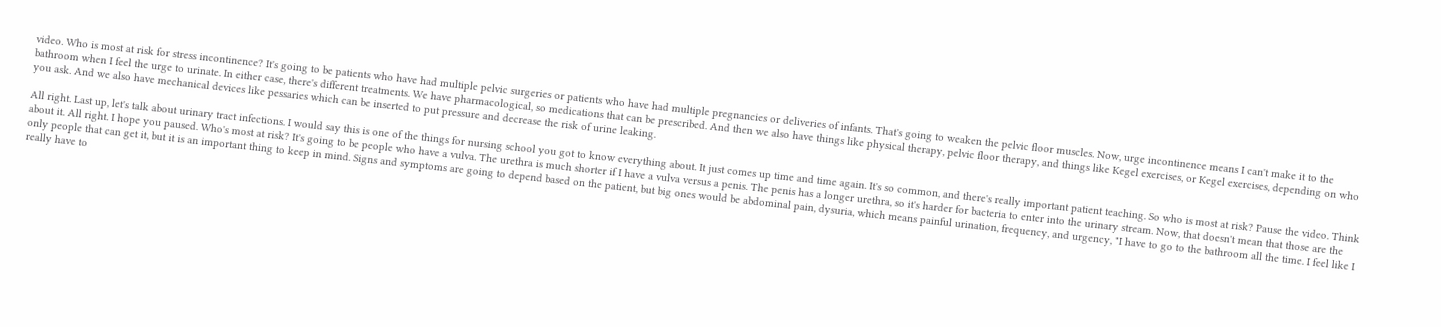video. Who is most at risk for stress incontinence? It's going to be patients who have had multiple pelvic surgeries or patients who have had multiple pregnancies or deliveries of infants. That's going to weaken the pelvic floor muscles. Now, urge incontinence means I can't make it to the bathroom when I feel the urge to urinate. In either case, there's different treatments. We have pharmacological, so medications that can be prescribed. And then we also have things like physical therapy, pelvic floor therapy, and things like Kegel exercises, or Kegel exercises, depending on who you ask. And we also have mechanical devices like pessaries which can be inserted to put pressure and decrease the risk of urine leaking.

All right. Last up, let's talk about urinary tract infections. I would say this is one of the things for nursing school you got to know everything about. It just comes up time and time again. It's so common, and there's really important patient teaching. So who is most at risk? Pause the video. Think about it. All right. I hope you paused. Who's most at risk? It's going to be people who have a vulva. The urethra is much shorter if I have a vulva versus a penis. The penis has a longer urethra, so it's harder for bacteria to enter into the urinary stream. Now, that doesn't mean that those are the only people that can get it, but it is an important thing to keep in mind. Signs and symptoms are going to depend based on the patient, but big ones would be abdominal pain, dysuria, which means painful urination, frequency, and urgency, "I have to go to the bathroom all the time. I feel like I really have to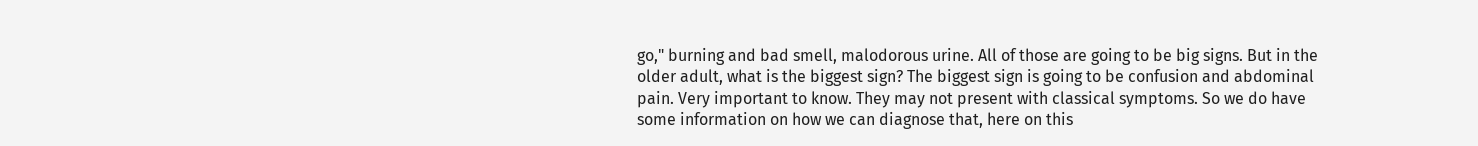go," burning and bad smell, malodorous urine. All of those are going to be big signs. But in the older adult, what is the biggest sign? The biggest sign is going to be confusion and abdominal pain. Very important to know. They may not present with classical symptoms. So we do have some information on how we can diagnose that, here on this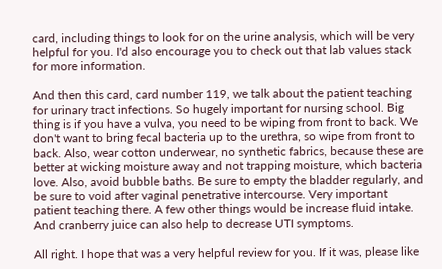card, including things to look for on the urine analysis, which will be very helpful for you. I'd also encourage you to check out that lab values stack for more information.

And then this card, card number 119, we talk about the patient teaching for urinary tract infections. So hugely important for nursing school. Big thing is if you have a vulva, you need to be wiping from front to back. We don't want to bring fecal bacteria up to the urethra, so wipe from front to back. Also, wear cotton underwear, no synthetic fabrics, because these are better at wicking moisture away and not trapping moisture, which bacteria love. Also, avoid bubble baths. Be sure to empty the bladder regularly, and be sure to void after vaginal penetrative intercourse. Very important patient teaching there. A few other things would be increase fluid intake. And cranberry juice can also help to decrease UTI symptoms.

All right. I hope that was a very helpful review for you. If it was, please like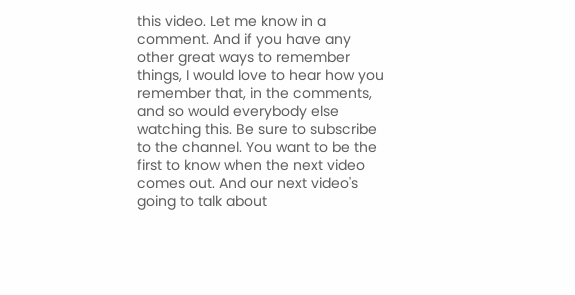this video. Let me know in a comment. And if you have any other great ways to remember things, I would love to hear how you remember that, in the comments, and so would everybody else watching this. Be sure to subscribe to the channel. You want to be the first to know when the next video comes out. And our next video's going to talk about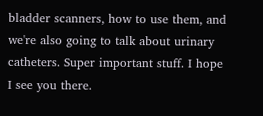bladder scanners, how to use them, and we're also going to talk about urinary catheters. Super important stuff. I hope I see you there.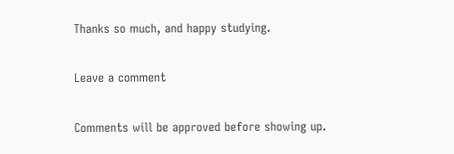Thanks so much, and happy studying.

Leave a comment

Comments will be approved before showing up.